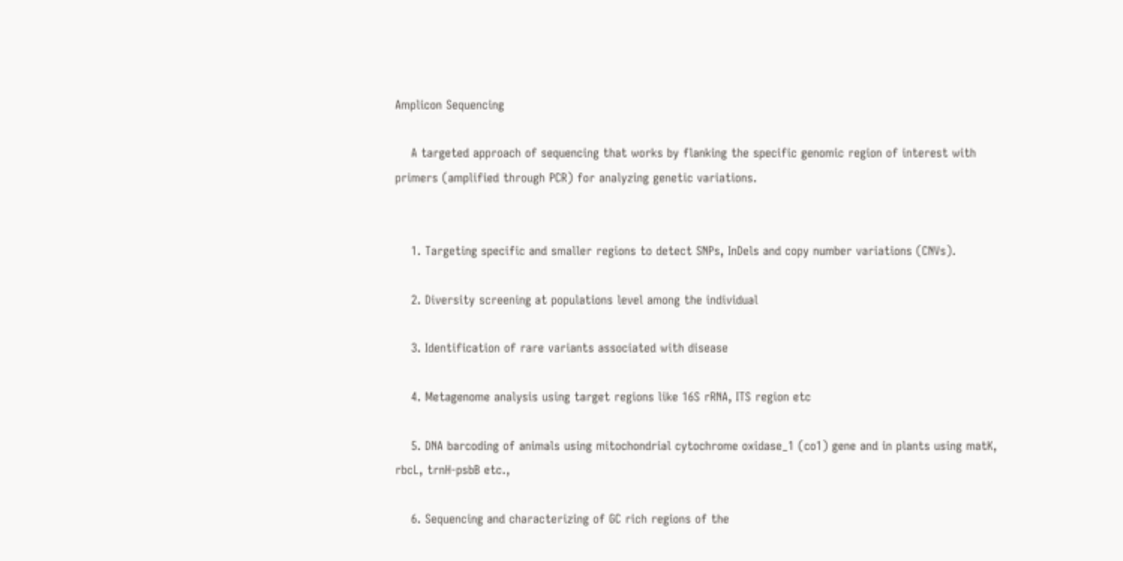Amplicon Sequencing

    A targeted approach of sequencing that works by flanking the specific genomic region of interest with primers (amplified through PCR) for analyzing genetic variations.


    1. Targeting specific and smaller regions to detect SNPs, InDels and copy number variations (CNVs).

    2. Diversity screening at populations level among the individual

    3. Identification of rare variants associated with disease

    4. Metagenome analysis using target regions like 16S rRNA, ITS region etc

    5. DNA barcoding of animals using mitochondrial cytochrome oxidase_1 (co1) gene and in plants using matK, rbcL, trnH-psbB etc.,

    6. Sequencing and characterizing of GC rich regions of the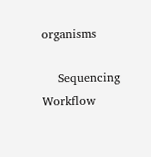organisms

    Sequencing Workflow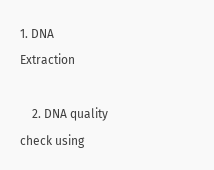1. DNA Extraction

    2. DNA quality check using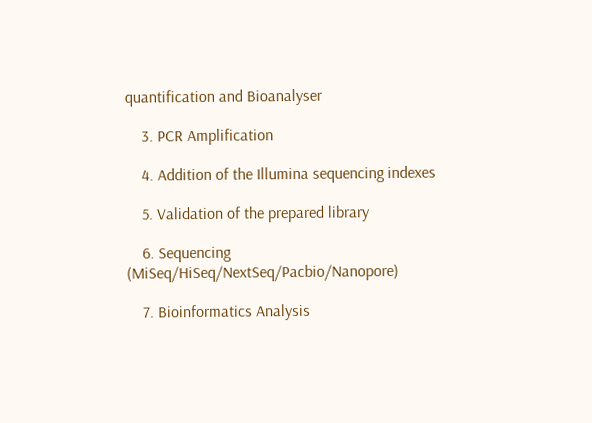quantification and Bioanalyser

    3. PCR Amplification

    4. Addition of the Illumina sequencing indexes

    5. Validation of the prepared library

    6. Sequencing (MiSeq/HiSeq/NextSeq/Pacbio/Nanopore)

    7. Bioinformatics Analysis